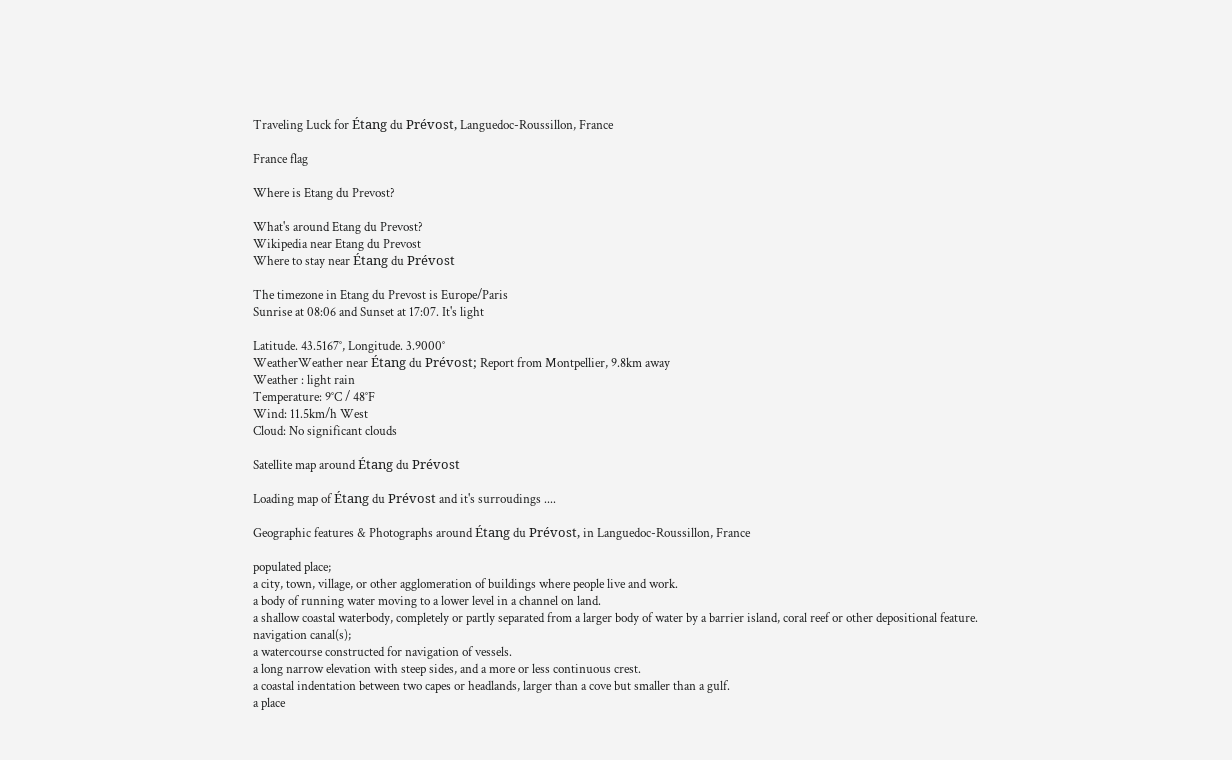Traveling Luck for Étang du Prévost, Languedoc-Roussillon, France

France flag

Where is Etang du Prevost?

What's around Etang du Prevost?
Wikipedia near Etang du Prevost
Where to stay near Étang du Prévost

The timezone in Etang du Prevost is Europe/Paris
Sunrise at 08:06 and Sunset at 17:07. It's light

Latitude. 43.5167°, Longitude. 3.9000°
WeatherWeather near Étang du Prévost; Report from Montpellier, 9.8km away
Weather : light rain
Temperature: 9°C / 48°F
Wind: 11.5km/h West
Cloud: No significant clouds

Satellite map around Étang du Prévost

Loading map of Étang du Prévost and it's surroudings ....

Geographic features & Photographs around Étang du Prévost, in Languedoc-Roussillon, France

populated place;
a city, town, village, or other agglomeration of buildings where people live and work.
a body of running water moving to a lower level in a channel on land.
a shallow coastal waterbody, completely or partly separated from a larger body of water by a barrier island, coral reef or other depositional feature.
navigation canal(s);
a watercourse constructed for navigation of vessels.
a long narrow elevation with steep sides, and a more or less continuous crest.
a coastal indentation between two capes or headlands, larger than a cove but smaller than a gulf.
a place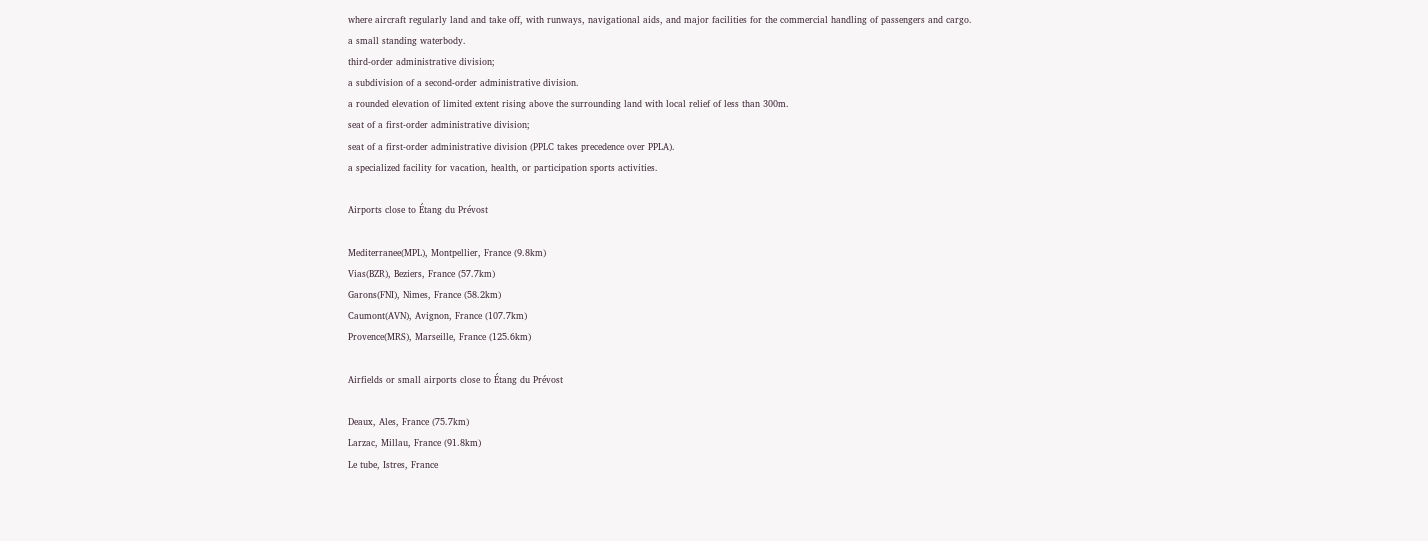where aircraft regularly land and take off, with runways, navigational aids, and major facilities for the commercial handling of passengers and cargo.
a small standing waterbody.
third-order administrative division;
a subdivision of a second-order administrative division.
a rounded elevation of limited extent rising above the surrounding land with local relief of less than 300m.
seat of a first-order administrative division;
seat of a first-order administrative division (PPLC takes precedence over PPLA).
a specialized facility for vacation, health, or participation sports activities.

Airports close to Étang du Prévost

Mediterranee(MPL), Montpellier, France (9.8km)
Vias(BZR), Beziers, France (57.7km)
Garons(FNI), Nimes, France (58.2km)
Caumont(AVN), Avignon, France (107.7km)
Provence(MRS), Marseille, France (125.6km)

Airfields or small airports close to Étang du Prévost

Deaux, Ales, France (75.7km)
Larzac, Millau, France (91.8km)
Le tube, Istres, France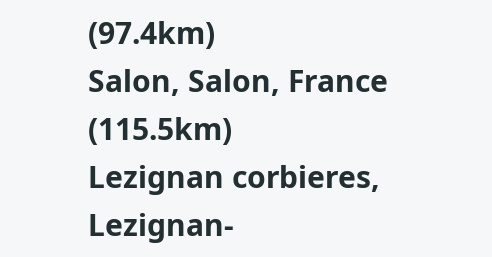(97.4km)
Salon, Salon, France (115.5km)
Lezignan corbieres, Lezignan-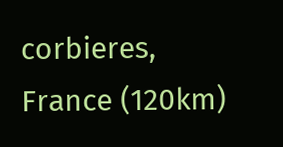corbieres, France (120km)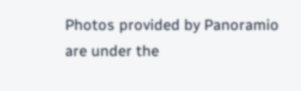Photos provided by Panoramio are under the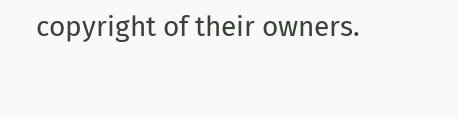copyright of their owners.